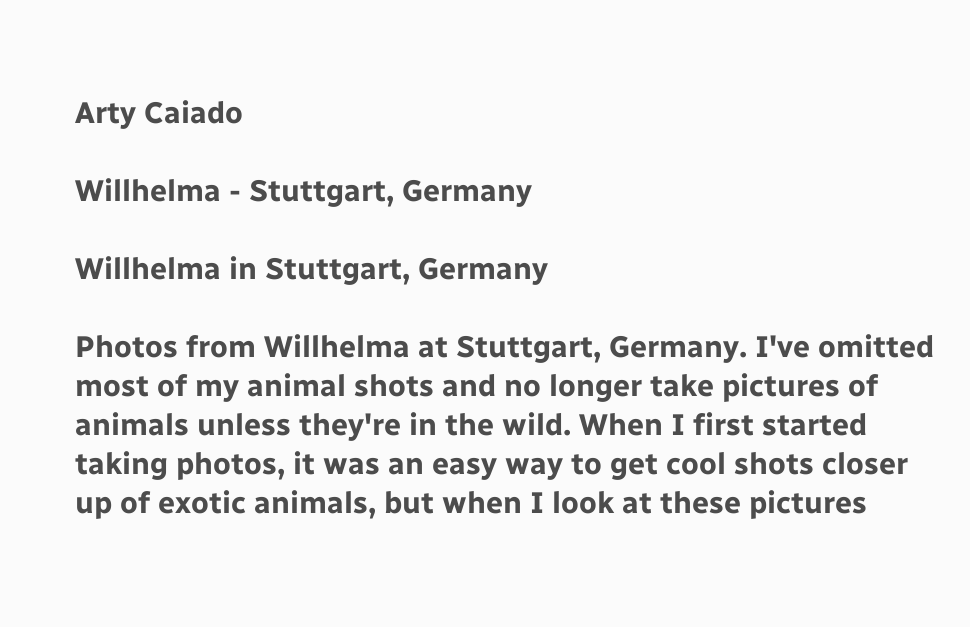Arty Caiado

Willhelma - Stuttgart, Germany

Willhelma in Stuttgart, Germany

Photos from Willhelma at Stuttgart, Germany. I've omitted most of my animal shots and no longer take pictures of animals unless they're in the wild. When I first started taking photos, it was an easy way to get cool shots closer up of exotic animals, but when I look at these pictures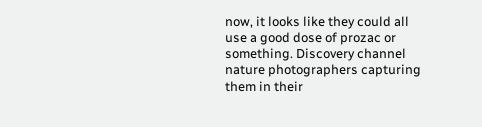now, it looks like they could all use a good dose of prozac or something. Discovery channel nature photographers capturing them in their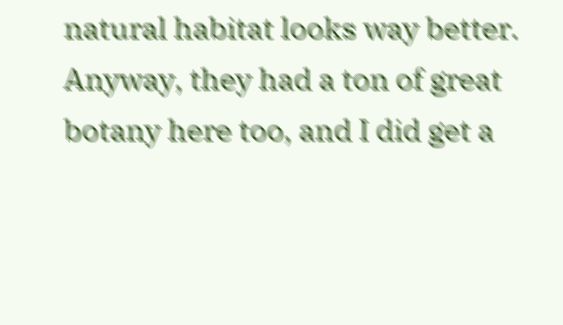natural habitat looks way better. Anyway, they had a ton of great botany here too, and I did get a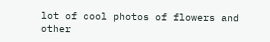lot of cool photos of flowers and other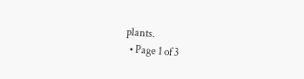plants.
  • Page 1 of 3